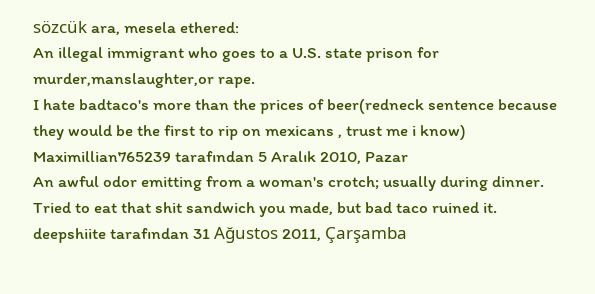sözcük ara, mesela ethered:
An illegal immigrant who goes to a U.S. state prison for murder,manslaughter,or rape.
I hate badtaco's more than the prices of beer(redneck sentence because they would be the first to rip on mexicans , trust me i know)
Maximillian765239 tarafından 5 Aralık 2010, Pazar
An awful odor emitting from a woman's crotch; usually during dinner.
Tried to eat that shit sandwich you made, but bad taco ruined it.
deepshiite tarafından 31 Ağustos 2011, Çarşamba